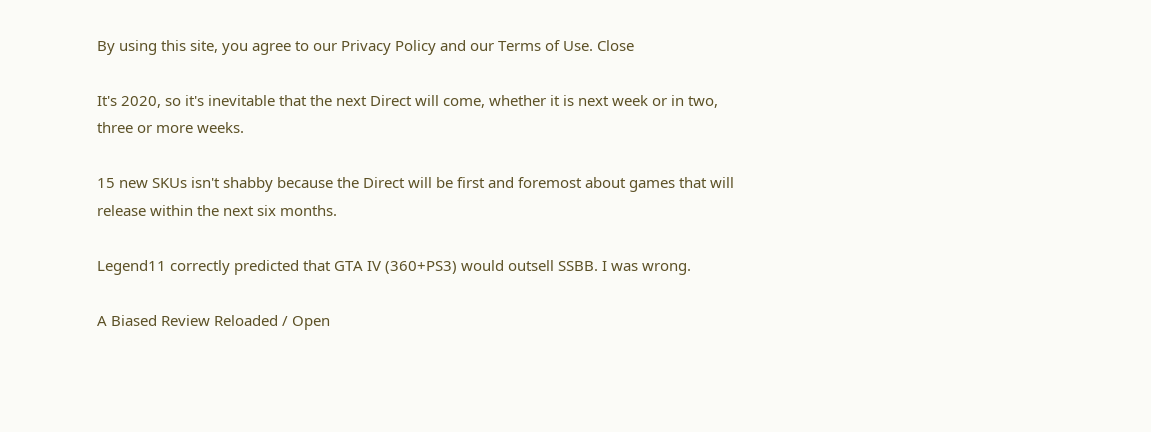By using this site, you agree to our Privacy Policy and our Terms of Use. Close

It's 2020, so it's inevitable that the next Direct will come, whether it is next week or in two, three or more weeks.

15 new SKUs isn't shabby because the Direct will be first and foremost about games that will release within the next six months.

Legend11 correctly predicted that GTA IV (360+PS3) would outsell SSBB. I was wrong.

A Biased Review Reloaded / Open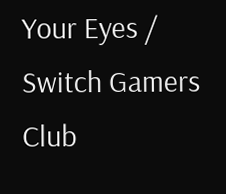Your Eyes / Switch Gamers Club